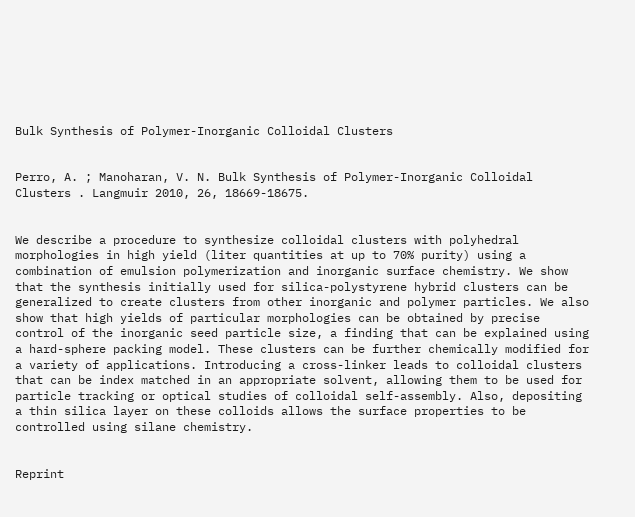Bulk Synthesis of Polymer-Inorganic Colloidal Clusters


Perro, A. ; Manoharan, V. N. Bulk Synthesis of Polymer-Inorganic Colloidal Clusters . Langmuir 2010, 26, 18669-18675.


We describe a procedure to synthesize colloidal clusters with polyhedral morphologies in high yield (liter quantities at up to 70% purity) using a combination of emulsion polymerization and inorganic surface chemistry. We show that the synthesis initially used for silica-polystyrene hybrid clusters can be generalized to create clusters from other inorganic and polymer particles. We also show that high yields of particular morphologies can be obtained by precise control of the inorganic seed particle size, a finding that can be explained using a hard-sphere packing model. These clusters can be further chemically modified for a variety of applications. Introducing a cross-linker leads to colloidal clusters that can be index matched in an appropriate solvent, allowing them to be used for particle tracking or optical studies of colloidal self-assembly. Also, depositing a thin silica layer on these colloids allows the surface properties to be controlled using silane chemistry.


Reprint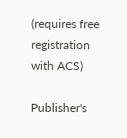(requires free registration with ACS)

Publisher's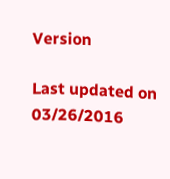Version

Last updated on 03/26/2016